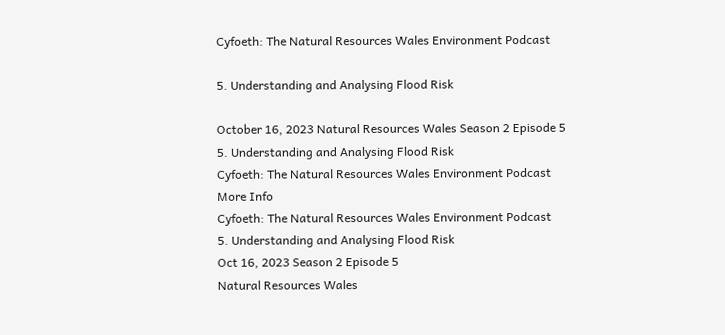Cyfoeth: The Natural Resources Wales Environment Podcast

5. Understanding and Analysing Flood Risk

October 16, 2023 Natural Resources Wales Season 2 Episode 5
5. Understanding and Analysing Flood Risk
Cyfoeth: The Natural Resources Wales Environment Podcast
More Info
Cyfoeth: The Natural Resources Wales Environment Podcast
5. Understanding and Analysing Flood Risk
Oct 16, 2023 Season 2 Episode 5
Natural Resources Wales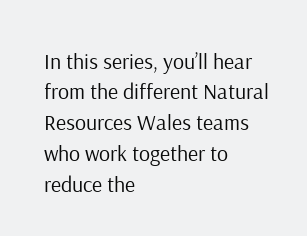In this series, you’ll hear from the different Natural Resources Wales teams who work together to reduce the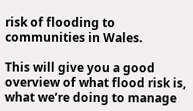risk of flooding to communities in Wales.

This will give you a good overview of what flood risk is, what we’re doing to manage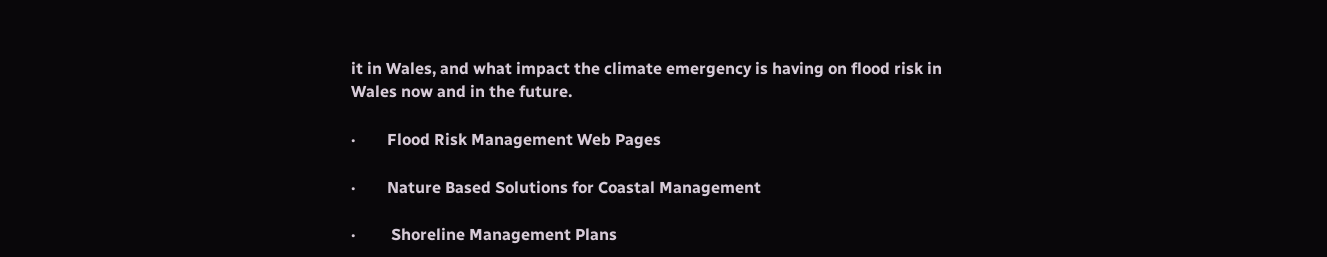it in Wales, and what impact the climate emergency is having on flood risk in Wales now and in the future.

·        Flood Risk Management Web Pages

·        Nature Based Solutions for Coastal Management

·         Shoreline Management Plans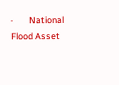·        National Flood Asset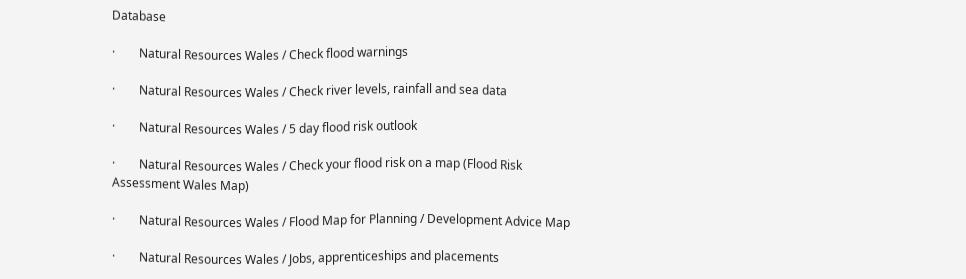Database

·        Natural Resources Wales / Check flood warnings

·        Natural Resources Wales / Check river levels, rainfall and sea data

·        Natural Resources Wales / 5 day flood risk outlook

·        Natural Resources Wales / Check your flood risk on a map (Flood Risk Assessment Wales Map)

·        Natural Resources Wales / Flood Map for Planning / Development Advice Map

·        Natural Resources Wales / Jobs, apprenticeships and placements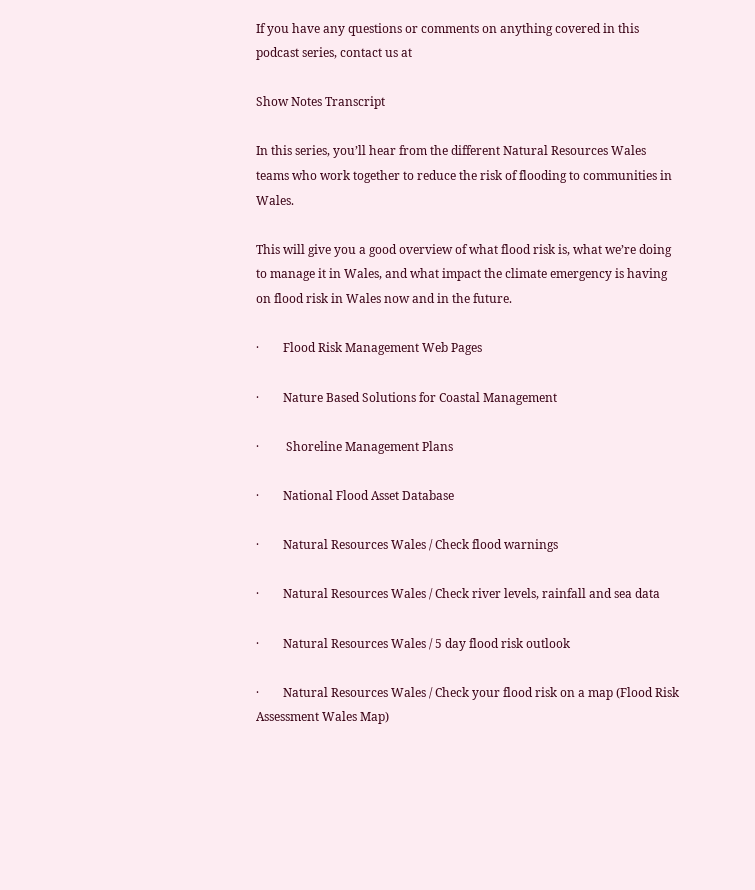If you have any questions or comments on anything covered in this podcast series, contact us at

Show Notes Transcript

In this series, you’ll hear from the different Natural Resources Wales teams who work together to reduce the risk of flooding to communities in Wales.

This will give you a good overview of what flood risk is, what we’re doing to manage it in Wales, and what impact the climate emergency is having on flood risk in Wales now and in the future.

·        Flood Risk Management Web Pages

·        Nature Based Solutions for Coastal Management

·         Shoreline Management Plans

·        National Flood Asset Database

·        Natural Resources Wales / Check flood warnings

·        Natural Resources Wales / Check river levels, rainfall and sea data

·        Natural Resources Wales / 5 day flood risk outlook

·        Natural Resources Wales / Check your flood risk on a map (Flood Risk Assessment Wales Map)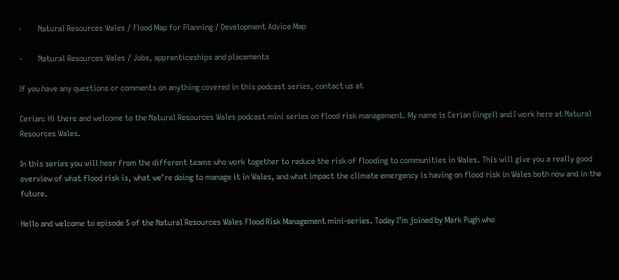·        Natural Resources Wales / Flood Map for Planning / Development Advice Map

·        Natural Resources Wales / Jobs, apprenticeships and placements

If you have any questions or comments on anything covered in this podcast series, contact us at

Cerian: Hi there and welcome to the Natural Resources Wales podcast mini series on flood risk management. My name is Cerian Gingell and I work here at Natural Resources Wales.

In this series you will hear from the different teams who work together to reduce the risk of flooding to communities in Wales. This will give you a really good overview of what flood risk is, what we’re doing to manage it in Wales, and what impact the climate emergency is having on flood risk in Wales both now and in the future.

Hello and welcome to episode 5 of the Natural Resources Wales Flood Risk Management mini-series. Today I’m joined by Mark Pugh who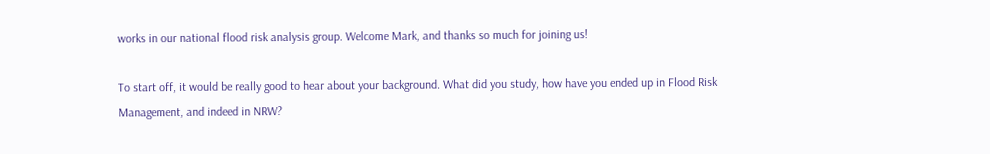works in our national flood risk analysis group. Welcome Mark, and thanks so much for joining us!

To start off, it would be really good to hear about your background. What did you study, how have you ended up in Flood Risk Management, and indeed in NRW?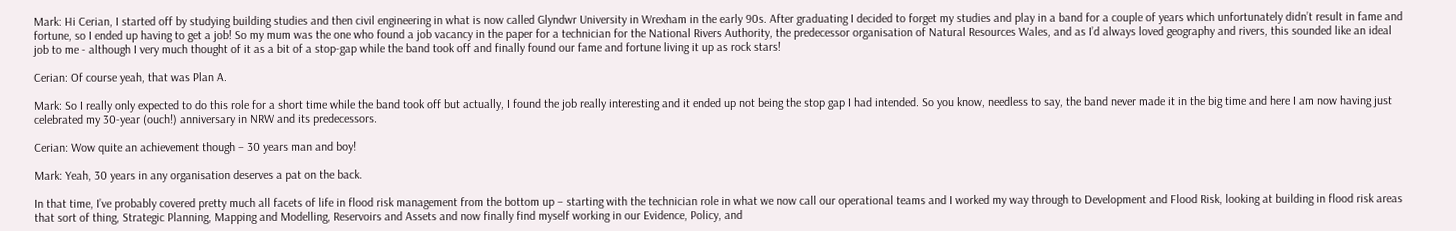Mark: Hi Cerian, I started off by studying building studies and then civil engineering in what is now called Glyndwr University in Wrexham in the early 90s. After graduating I decided to forget my studies and play in a band for a couple of years which unfortunately didn’t result in fame and fortune, so I ended up having to get a job! So my mum was the one who found a job vacancy in the paper for a technician for the National Rivers Authority, the predecessor organisation of Natural Resources Wales, and as I’d always loved geography and rivers, this sounded like an ideal job to me - although I very much thought of it as a bit of a stop-gap while the band took off and finally found our fame and fortune living it up as rock stars!

Cerian: Of course yeah, that was Plan A.

Mark: So I really only expected to do this role for a short time while the band took off but actually, I found the job really interesting and it ended up not being the stop gap I had intended. So you know, needless to say, the band never made it in the big time and here I am now having just celebrated my 30-year (ouch!) anniversary in NRW and its predecessors.

Cerian: Wow quite an achievement though – 30 years man and boy!

Mark: Yeah, 30 years in any organisation deserves a pat on the back.

In that time, I’ve probably covered pretty much all facets of life in flood risk management from the bottom up – starting with the technician role in what we now call our operational teams and I worked my way through to Development and Flood Risk, looking at building in flood risk areas that sort of thing, Strategic Planning, Mapping and Modelling, Reservoirs and Assets and now finally find myself working in our Evidence, Policy, and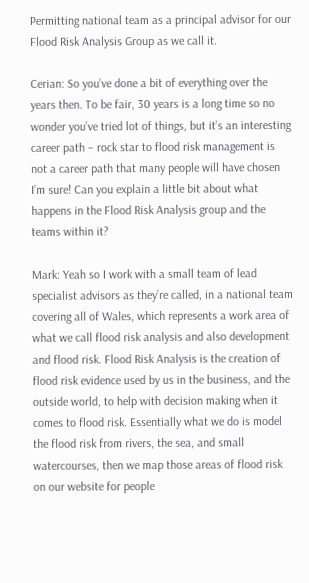Permitting national team as a principal advisor for our Flood Risk Analysis Group as we call it.

Cerian: So you’ve done a bit of everything over the years then. To be fair, 30 years is a long time so no wonder you’ve tried lot of things, but it’s an interesting career path – rock star to flood risk management is not a career path that many people will have chosen I’m sure! Can you explain a little bit about what happens in the Flood Risk Analysis group and the teams within it?

Mark: Yeah so I work with a small team of lead specialist advisors as they’re called, in a national team covering all of Wales, which represents a work area of what we call flood risk analysis and also development and flood risk. Flood Risk Analysis is the creation of flood risk evidence used by us in the business, and the outside world, to help with decision making when it comes to flood risk. Essentially what we do is model the flood risk from rivers, the sea, and small watercourses, then we map those areas of flood risk on our website for people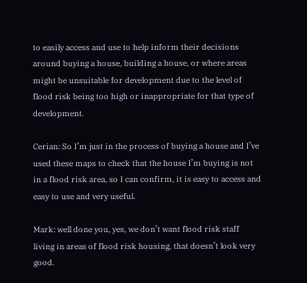to easily access and use to help inform their decisions around buying a house, building a house, or where areas might be unsuitable for development due to the level of flood risk being too high or inappropriate for that type of development.

Cerian: So I’m just in the process of buying a house and I’ve used these maps to check that the house I’m buying is not in a flood risk area, so I can confirm, it is easy to access and easy to use and very useful.

Mark: well done you, yes, we don’t want flood risk staff living in areas of flood risk housing, that doesn’t look very good.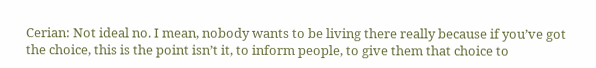Cerian: Not ideal no. I mean, nobody wants to be living there really because if you’ve got the choice, this is the point isn’t it, to inform people, to give them that choice to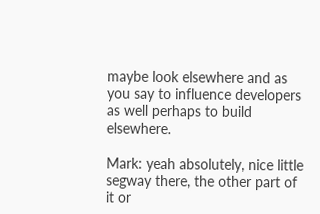maybe look elsewhere and as you say to influence developers as well perhaps to build elsewhere.

Mark: yeah absolutely, nice little segway there, the other part of it or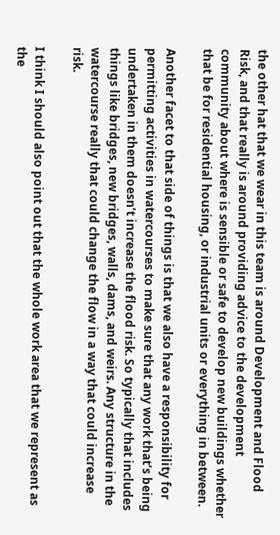the other hat that we wear in this team is around Development and Flood Risk, and that really is around providing advice to the development community about where is sensible or safe to develop new buildings whether that be for residential housing, or industrial units or everything in between.

Another facet to that side of things is that we also have a responsibility for permitting activities in watercourses to make sure that any work that’s being undertaken in them doesn’t increase the flood risk. So typically that includes things like bridges, new bridges, walls, dams, and weirs. Any structure in the watercourse really that could change the flow in a way that could increase risk.

I think I should also point out that the whole work area that we represent as the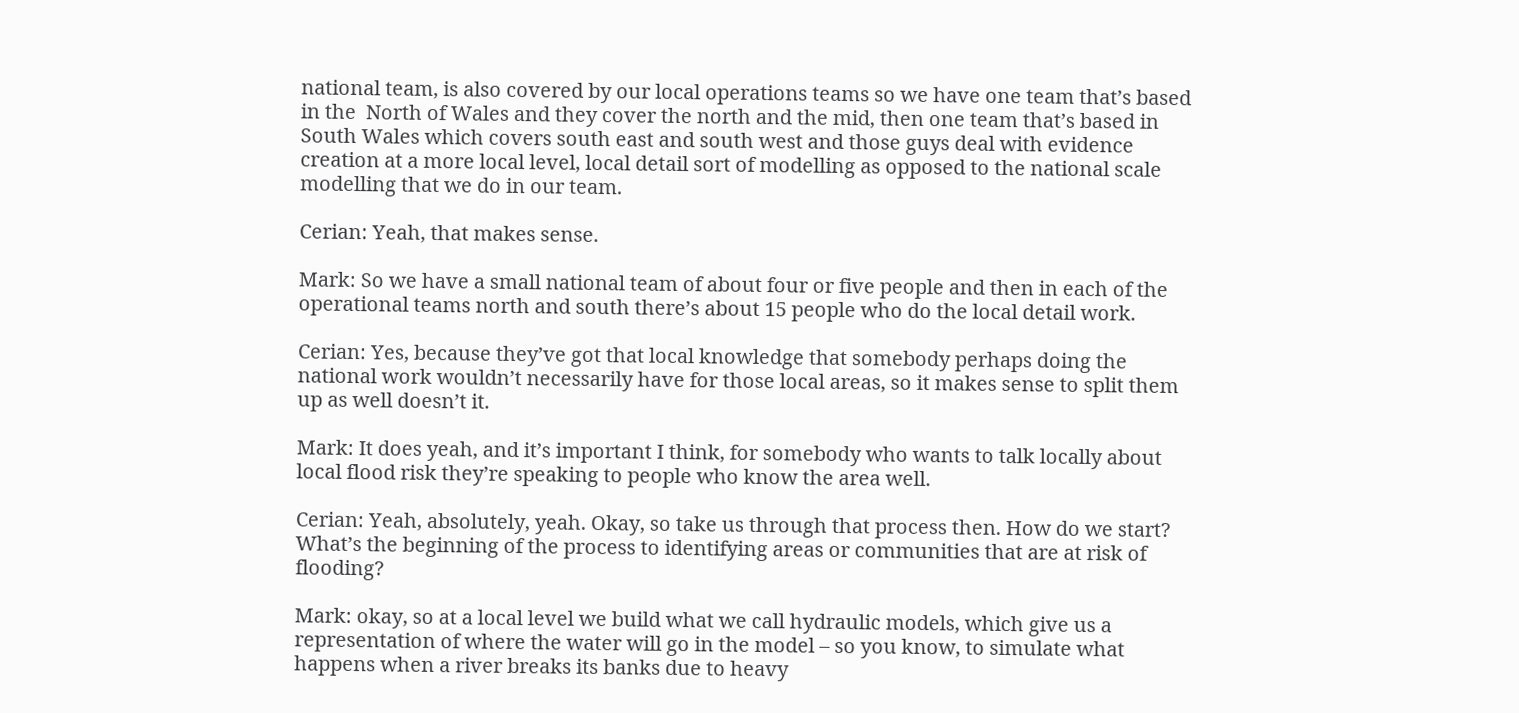national team, is also covered by our local operations teams so we have one team that’s based in the  North of Wales and they cover the north and the mid, then one team that’s based in South Wales which covers south east and south west and those guys deal with evidence creation at a more local level, local detail sort of modelling as opposed to the national scale  modelling that we do in our team.

Cerian: Yeah, that makes sense.

Mark: So we have a small national team of about four or five people and then in each of the operational teams north and south there’s about 15 people who do the local detail work.

Cerian: Yes, because they’ve got that local knowledge that somebody perhaps doing the national work wouldn’t necessarily have for those local areas, so it makes sense to split them up as well doesn’t it.

Mark: It does yeah, and it’s important I think, for somebody who wants to talk locally about local flood risk they’re speaking to people who know the area well.

Cerian: Yeah, absolutely, yeah. Okay, so take us through that process then. How do we start? What’s the beginning of the process to identifying areas or communities that are at risk of flooding?

Mark: okay, so at a local level we build what we call hydraulic models, which give us a representation of where the water will go in the model – so you know, to simulate what happens when a river breaks its banks due to heavy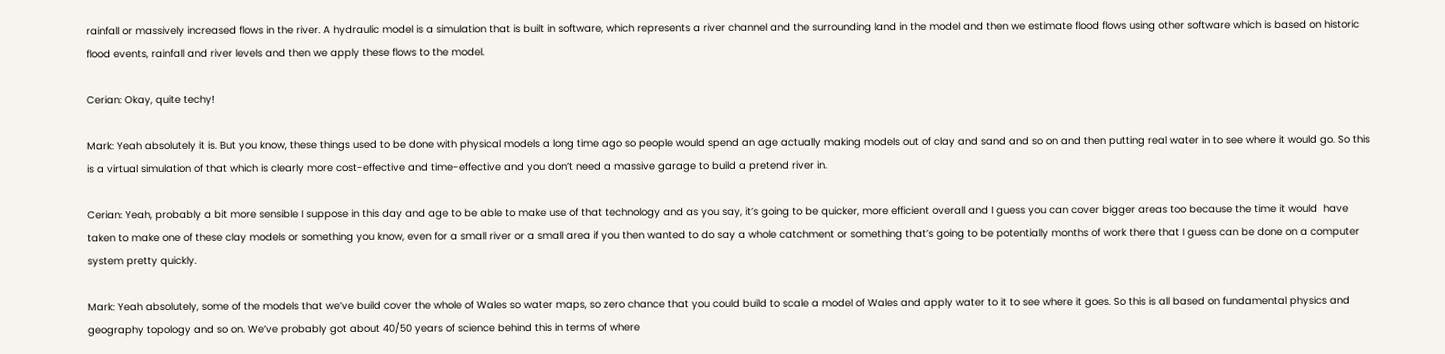rainfall or massively increased flows in the river. A hydraulic model is a simulation that is built in software, which represents a river channel and the surrounding land in the model and then we estimate flood flows using other software which is based on historic flood events, rainfall and river levels and then we apply these flows to the model.

Cerian: Okay, quite techy!

Mark: Yeah absolutely it is. But you know, these things used to be done with physical models a long time ago so people would spend an age actually making models out of clay and sand and so on and then putting real water in to see where it would go. So this is a virtual simulation of that which is clearly more cost-effective and time-effective and you don’t need a massive garage to build a pretend river in.

Cerian: Yeah, probably a bit more sensible I suppose in this day and age to be able to make use of that technology and as you say, it’s going to be quicker, more efficient overall and I guess you can cover bigger areas too because the time it would  have taken to make one of these clay models or something you know, even for a small river or a small area if you then wanted to do say a whole catchment or something that’s going to be potentially months of work there that I guess can be done on a computer system pretty quickly.

Mark: Yeah absolutely, some of the models that we’ve build cover the whole of Wales so water maps, so zero chance that you could build to scale a model of Wales and apply water to it to see where it goes. So this is all based on fundamental physics and geography topology and so on. We’ve probably got about 40/50 years of science behind this in terms of where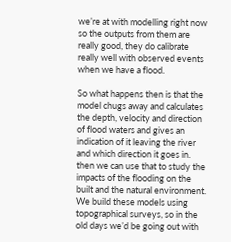we’re at with modelling right now so the outputs from them are really good, they do calibrate really well with observed events when we have a flood.

So what happens then is that the model chugs away and calculates the depth, velocity and direction of flood waters and gives an indication of it leaving the river and which direction it goes in. then we can use that to study the impacts of the flooding on the built and the natural environment. We build these models using topographical surveys, so in the old days we’d be going out with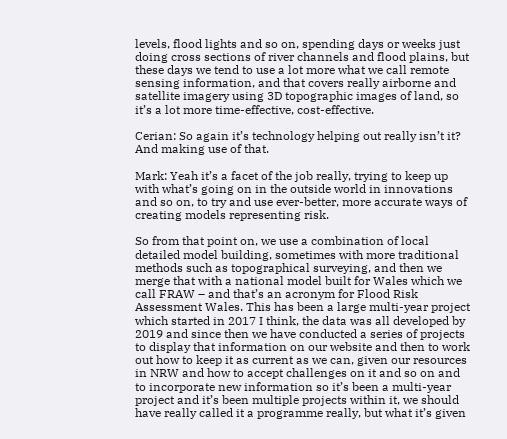levels, flood lights and so on, spending days or weeks just doing cross sections of river channels and flood plains, but these days we tend to use a lot more what we call remote sensing information, and that covers really airborne and satellite imagery using 3D topographic images of land, so it’s a lot more time-effective, cost-effective.

Cerian: So again it’s technology helping out really isn’t it? And making use of that.

Mark: Yeah it’s a facet of the job really, trying to keep up with what’s going on in the outside world in innovations and so on, to try and use ever-better, more accurate ways of creating models representing risk.

So from that point on, we use a combination of local detailed model building, sometimes with more traditional methods such as topographical surveying, and then we merge that with a national model built for Wales which we call FRAW – and that’s an acronym for Flood Risk Assessment Wales. This has been a large multi-year project which started in 2017 I think, the data was all developed by 2019 and since then we have conducted a series of projects to display that information on our website and then to work out how to keep it as current as we can, given our resources in NRW and how to accept challenges on it and so on and to incorporate new information so it’s been a multi-year project and it’s been multiple projects within it, we should have really called it a programme really, but what it’s given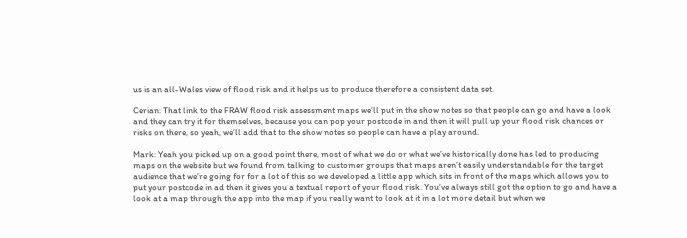us is an all-Wales view of flood risk and it helps us to produce therefore a consistent data set.

Cerian: That link to the FRAW flood risk assessment maps we’ll put in the show notes so that people can go and have a look and they can try it for themselves, because you can pop your postcode in and then it will pull up your flood risk chances or risks on there, so yeah, we’ll add that to the show notes so people can have a play around.

Mark: Yeah you picked up on a good point there, most of what we do or what we’ve historically done has led to producing maps on the website but we found from talking to customer groups that maps aren’t easily understandable for the target audience that we’re going for for a lot of this so we developed a little app which sits in front of the maps which allows you to put your postcode in ad then it gives you a textual report of your flood risk. You’ve always still got the option to go and have a look at a map through the app into the map if you really want to look at it in a lot more detail but when we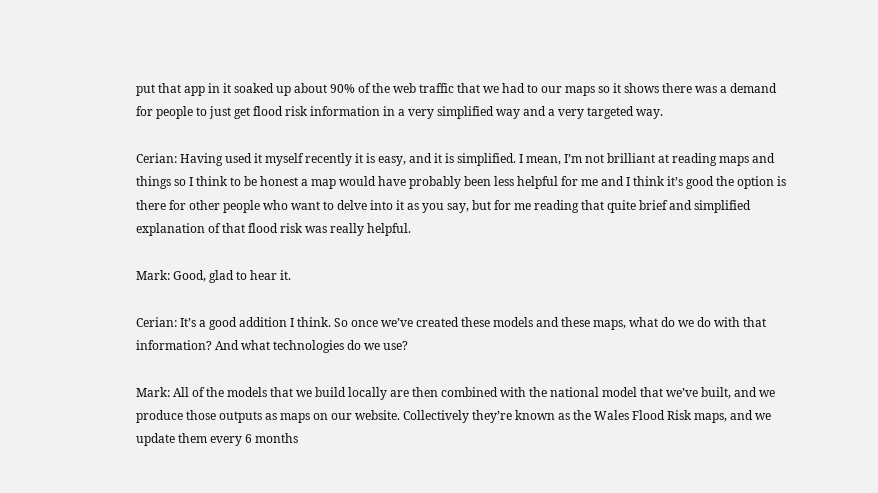put that app in it soaked up about 90% of the web traffic that we had to our maps so it shows there was a demand for people to just get flood risk information in a very simplified way and a very targeted way.

Cerian: Having used it myself recently it is easy, and it is simplified. I mean, I’m not brilliant at reading maps and things so I think to be honest a map would have probably been less helpful for me and I think it’s good the option is there for other people who want to delve into it as you say, but for me reading that quite brief and simplified explanation of that flood risk was really helpful.

Mark: Good, glad to hear it.

Cerian: It’s a good addition I think. So once we’ve created these models and these maps, what do we do with that information? And what technologies do we use?

Mark: All of the models that we build locally are then combined with the national model that we’ve built, and we produce those outputs as maps on our website. Collectively they’re known as the Wales Flood Risk maps, and we update them every 6 months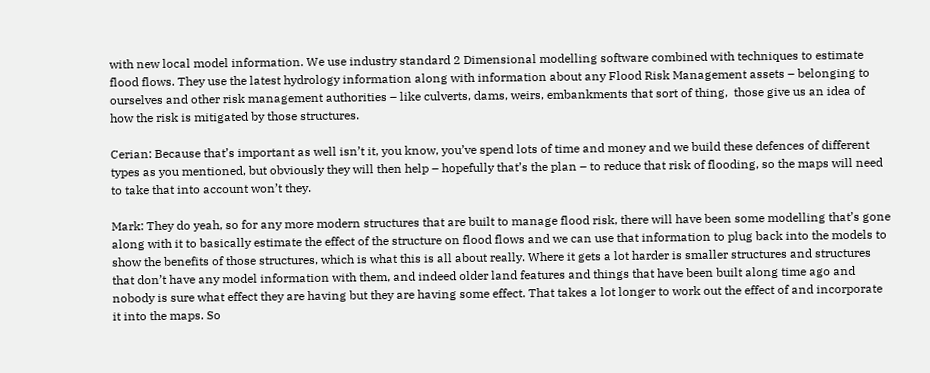with new local model information. We use industry standard 2 Dimensional modelling software combined with techniques to estimate flood flows. They use the latest hydrology information along with information about any Flood Risk Management assets – belonging to ourselves and other risk management authorities – like culverts, dams, weirs, embankments that sort of thing,  those give us an idea of how the risk is mitigated by those structures.

Cerian: Because that’s important as well isn’t it, you know, you’ve spend lots of time and money and we build these defences of different types as you mentioned, but obviously they will then help – hopefully that’s the plan – to reduce that risk of flooding, so the maps will need to take that into account won’t they.

Mark: They do yeah, so for any more modern structures that are built to manage flood risk, there will have been some modelling that’s gone along with it to basically estimate the effect of the structure on flood flows and we can use that information to plug back into the models to show the benefits of those structures, which is what this is all about really. Where it gets a lot harder is smaller structures and structures that don’t have any model information with them, and indeed older land features and things that have been built along time ago and nobody is sure what effect they are having but they are having some effect. That takes a lot longer to work out the effect of and incorporate it into the maps. So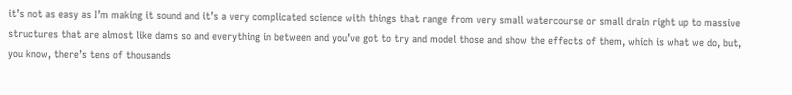it’s not as easy as I’m making it sound and it’s a very complicated science with things that range from very small watercourse or small drain right up to massive structures that are almost like dams so and everything in between and you’ve got to try and model those and show the effects of them, which is what we do, but, you know, there’s tens of thousands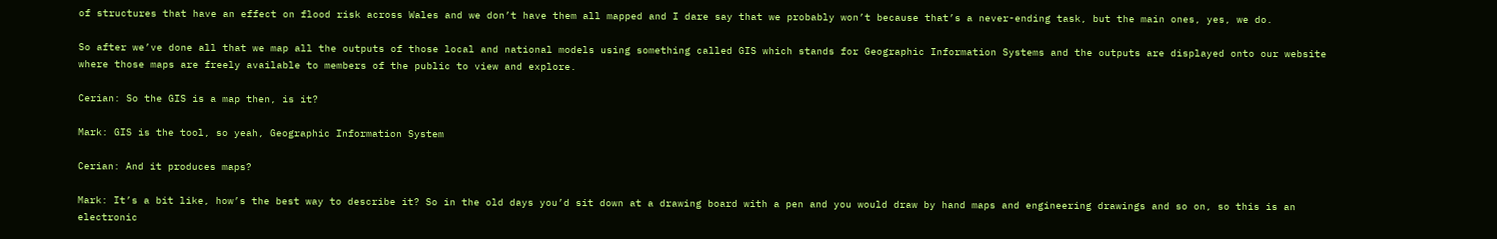of structures that have an effect on flood risk across Wales and we don’t have them all mapped and I dare say that we probably won’t because that’s a never-ending task, but the main ones, yes, we do.

So after we’ve done all that we map all the outputs of those local and national models using something called GIS which stands for Geographic Information Systems and the outputs are displayed onto our website where those maps are freely available to members of the public to view and explore.

Cerian: So the GIS is a map then, is it?

Mark: GIS is the tool, so yeah, Geographic Information System

Cerian: And it produces maps?

Mark: It’s a bit like, how’s the best way to describe it? So in the old days you’d sit down at a drawing board with a pen and you would draw by hand maps and engineering drawings and so on, so this is an electronic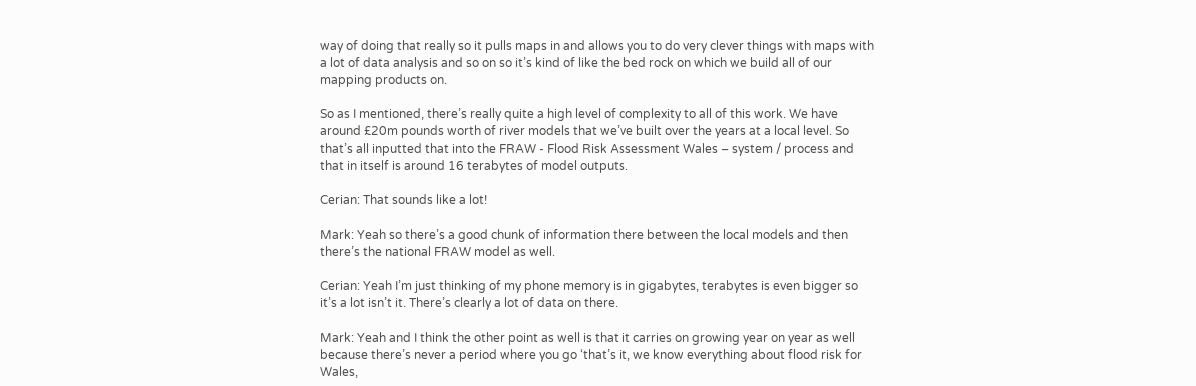way of doing that really so it pulls maps in and allows you to do very clever things with maps with a lot of data analysis and so on so it’s kind of like the bed rock on which we build all of our mapping products on.

So as I mentioned, there’s really quite a high level of complexity to all of this work. We have around £20m pounds worth of river models that we’ve built over the years at a local level. So that’s all inputted that into the FRAW - Flood Risk Assessment Wales – system / process and that in itself is around 16 terabytes of model outputs.

Cerian: That sounds like a lot!

Mark: Yeah so there’s a good chunk of information there between the local models and then there’s the national FRAW model as well.

Cerian: Yeah I’m just thinking of my phone memory is in gigabytes, terabytes is even bigger so it’s a lot isn’t it. There’s clearly a lot of data on there.

Mark: Yeah and I think the other point as well is that it carries on growing year on year as well because there’s never a period where you go ‘that’s it, we know everything about flood risk for Wales,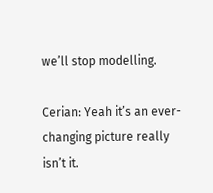we’ll stop modelling.

Cerian: Yeah it’s an ever-changing picture really isn’t it.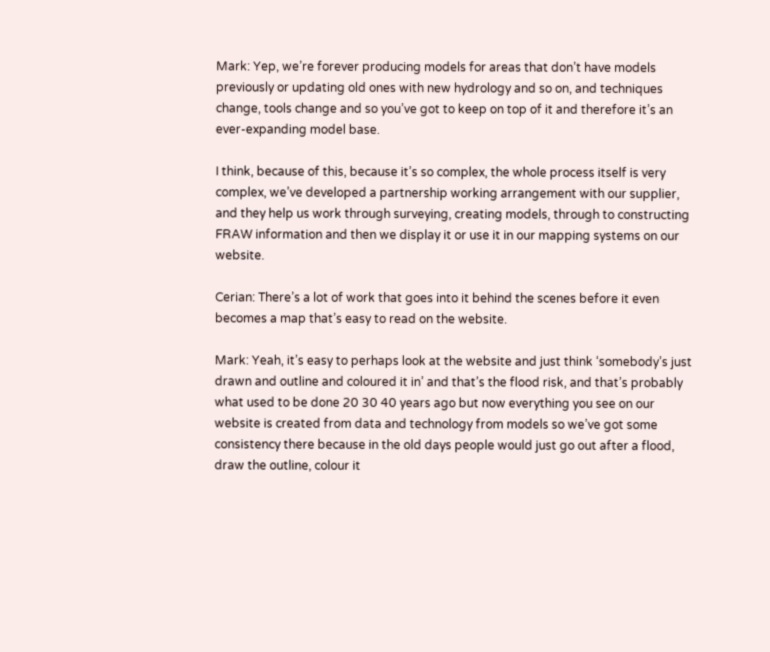Mark: Yep, we’re forever producing models for areas that don’t have models previously or updating old ones with new hydrology and so on, and techniques change, tools change and so you’ve got to keep on top of it and therefore it’s an ever-expanding model base.

I think, because of this, because it’s so complex, the whole process itself is very complex, we’ve developed a partnership working arrangement with our supplier, and they help us work through surveying, creating models, through to constructing FRAW information and then we display it or use it in our mapping systems on our website.

Cerian: There’s a lot of work that goes into it behind the scenes before it even becomes a map that’s easy to read on the website.

Mark: Yeah, it’s easy to perhaps look at the website and just think ‘somebody’s just drawn and outline and coloured it in’ and that’s the flood risk, and that’s probably what used to be done 20 30 40 years ago but now everything you see on our website is created from data and technology from models so we’ve got some consistency there because in the old days people would just go out after a flood, draw the outline, colour it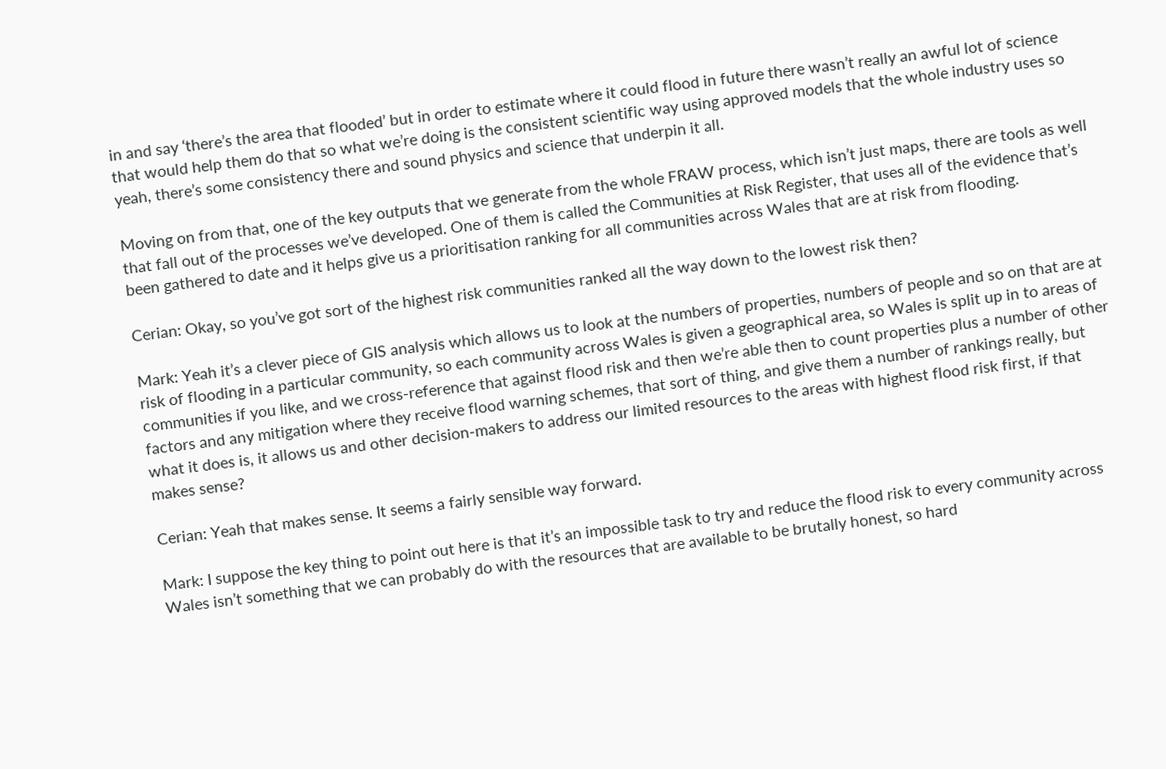in and say ‘there’s the area that flooded’ but in order to estimate where it could flood in future there wasn’t really an awful lot of science that would help them do that so what we’re doing is the consistent scientific way using approved models that the whole industry uses so yeah, there’s some consistency there and sound physics and science that underpin it all.

Moving on from that, one of the key outputs that we generate from the whole FRAW process, which isn’t just maps, there are tools as well that fall out of the processes we’ve developed. One of them is called the Communities at Risk Register, that uses all of the evidence that’s been gathered to date and it helps give us a prioritisation ranking for all communities across Wales that are at risk from flooding.

Cerian: Okay, so you’ve got sort of the highest risk communities ranked all the way down to the lowest risk then?

Mark: Yeah it’s a clever piece of GIS analysis which allows us to look at the numbers of properties, numbers of people and so on that are at risk of flooding in a particular community, so each community across Wales is given a geographical area, so Wales is split up in to areas of communities if you like, and we cross-reference that against flood risk and then we’re able then to count properties plus a number of other factors and any mitigation where they receive flood warning schemes, that sort of thing, and give them a number of rankings really, but what it does is, it allows us and other decision-makers to address our limited resources to the areas with highest flood risk first, if that makes sense?

Cerian: Yeah that makes sense. It seems a fairly sensible way forward.

Mark: I suppose the key thing to point out here is that it’s an impossible task to try and reduce the flood risk to every community across Wales isn’t something that we can probably do with the resources that are available to be brutally honest, so hard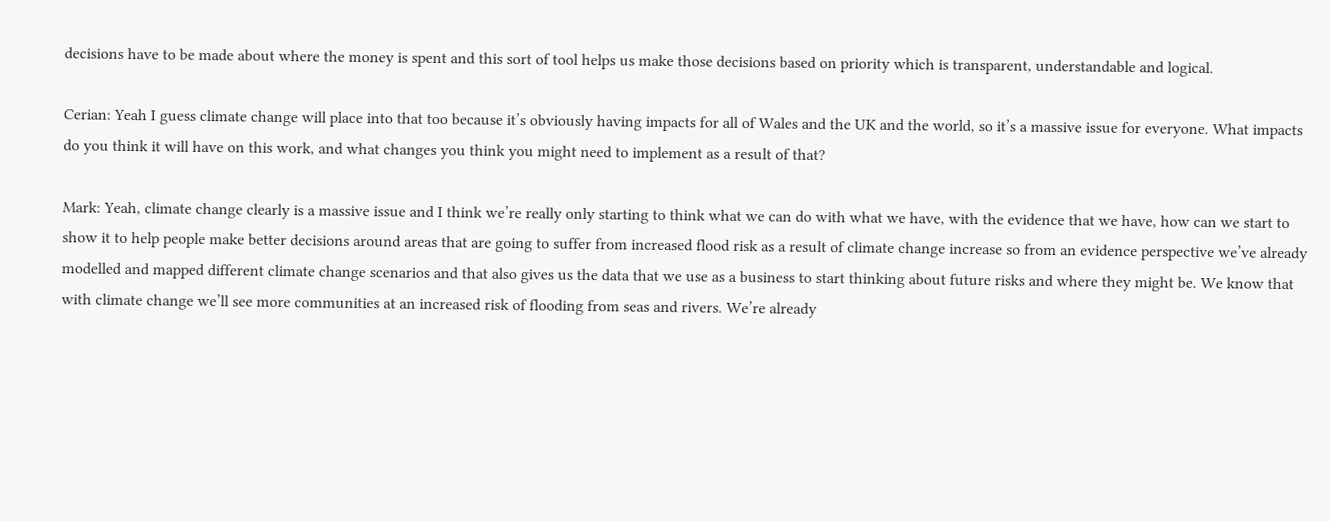decisions have to be made about where the money is spent and this sort of tool helps us make those decisions based on priority which is transparent, understandable and logical.

Cerian: Yeah I guess climate change will place into that too because it’s obviously having impacts for all of Wales and the UK and the world, so it’s a massive issue for everyone. What impacts do you think it will have on this work, and what changes you think you might need to implement as a result of that?

Mark: Yeah, climate change clearly is a massive issue and I think we’re really only starting to think what we can do with what we have, with the evidence that we have, how can we start to show it to help people make better decisions around areas that are going to suffer from increased flood risk as a result of climate change increase so from an evidence perspective we’ve already modelled and mapped different climate change scenarios and that also gives us the data that we use as a business to start thinking about future risks and where they might be. We know that with climate change we’ll see more communities at an increased risk of flooding from seas and rivers. We’re already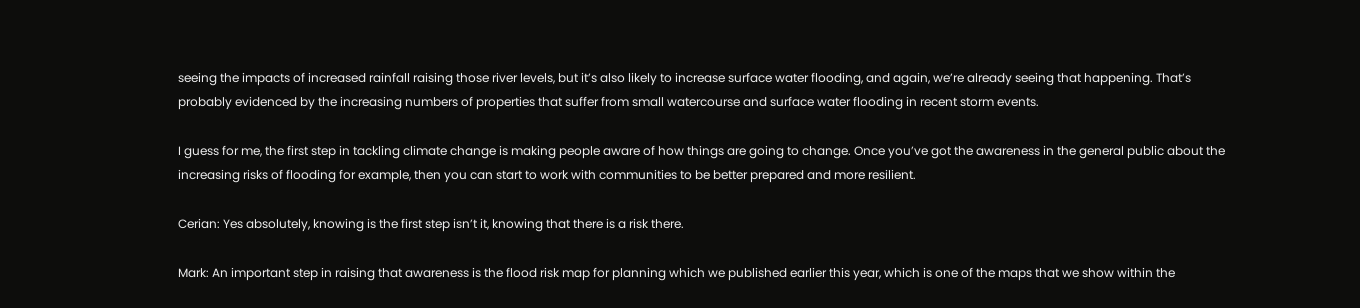seeing the impacts of increased rainfall raising those river levels, but it’s also likely to increase surface water flooding, and again, we’re already seeing that happening. That’s probably evidenced by the increasing numbers of properties that suffer from small watercourse and surface water flooding in recent storm events.

I guess for me, the first step in tackling climate change is making people aware of how things are going to change. Once you’ve got the awareness in the general public about the increasing risks of flooding for example, then you can start to work with communities to be better prepared and more resilient.

Cerian: Yes absolutely, knowing is the first step isn’t it, knowing that there is a risk there.

Mark: An important step in raising that awareness is the flood risk map for planning which we published earlier this year, which is one of the maps that we show within the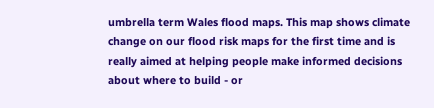umbrella term Wales flood maps. This map shows climate change on our flood risk maps for the first time and is really aimed at helping people make informed decisions about where to build - or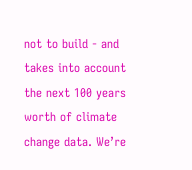not to build - and takes into account the next 100 years worth of climate change data. We’re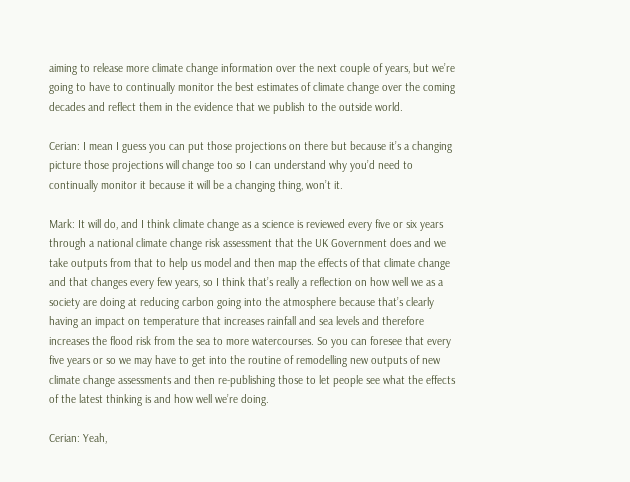aiming to release more climate change information over the next couple of years, but we’re going to have to continually monitor the best estimates of climate change over the coming decades and reflect them in the evidence that we publish to the outside world.

Cerian: I mean I guess you can put those projections on there but because it’s a changing picture those projections will change too so I can understand why you’d need to continually monitor it because it will be a changing thing, won’t it.

Mark: It will do, and I think climate change as a science is reviewed every five or six years through a national climate change risk assessment that the UK Government does and we take outputs from that to help us model and then map the effects of that climate change and that changes every few years, so I think that’s really a reflection on how well we as a society are doing at reducing carbon going into the atmosphere because that’s clearly having an impact on temperature that increases rainfall and sea levels and therefore increases the flood risk from the sea to more watercourses. So you can foresee that every five years or so we may have to get into the routine of remodelling new outputs of new climate change assessments and then re-publishing those to let people see what the effects of the latest thinking is and how well we’re doing.

Cerian: Yeah,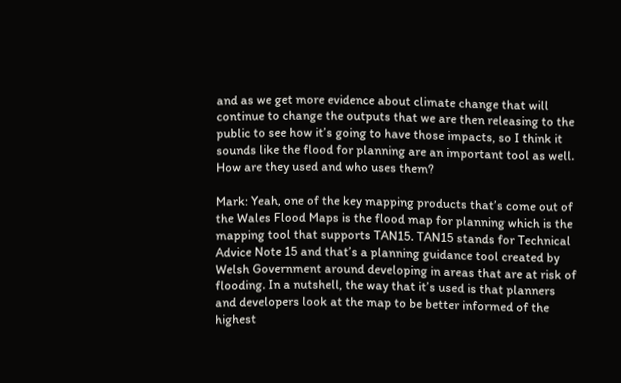and as we get more evidence about climate change that will continue to change the outputs that we are then releasing to the public to see how it’s going to have those impacts, so I think it sounds like the flood for planning are an important tool as well. How are they used and who uses them?

Mark: Yeah, one of the key mapping products that’s come out of the Wales Flood Maps is the flood map for planning which is the mapping tool that supports TAN15. TAN15 stands for Technical Advice Note 15 and that’s a planning guidance tool created by Welsh Government around developing in areas that are at risk of flooding. In a nutshell, the way that it’s used is that planners and developers look at the map to be better informed of the highest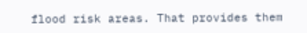flood risk areas. That provides them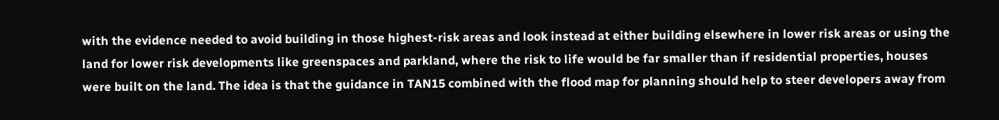with the evidence needed to avoid building in those highest-risk areas and look instead at either building elsewhere in lower risk areas or using the land for lower risk developments like greenspaces and parkland, where the risk to life would be far smaller than if residential properties, houses were built on the land. The idea is that the guidance in TAN15 combined with the flood map for planning should help to steer developers away from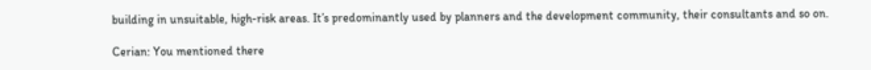building in unsuitable, high-risk areas. It’s predominantly used by planners and the development community, their consultants and so on.

Cerian: You mentioned there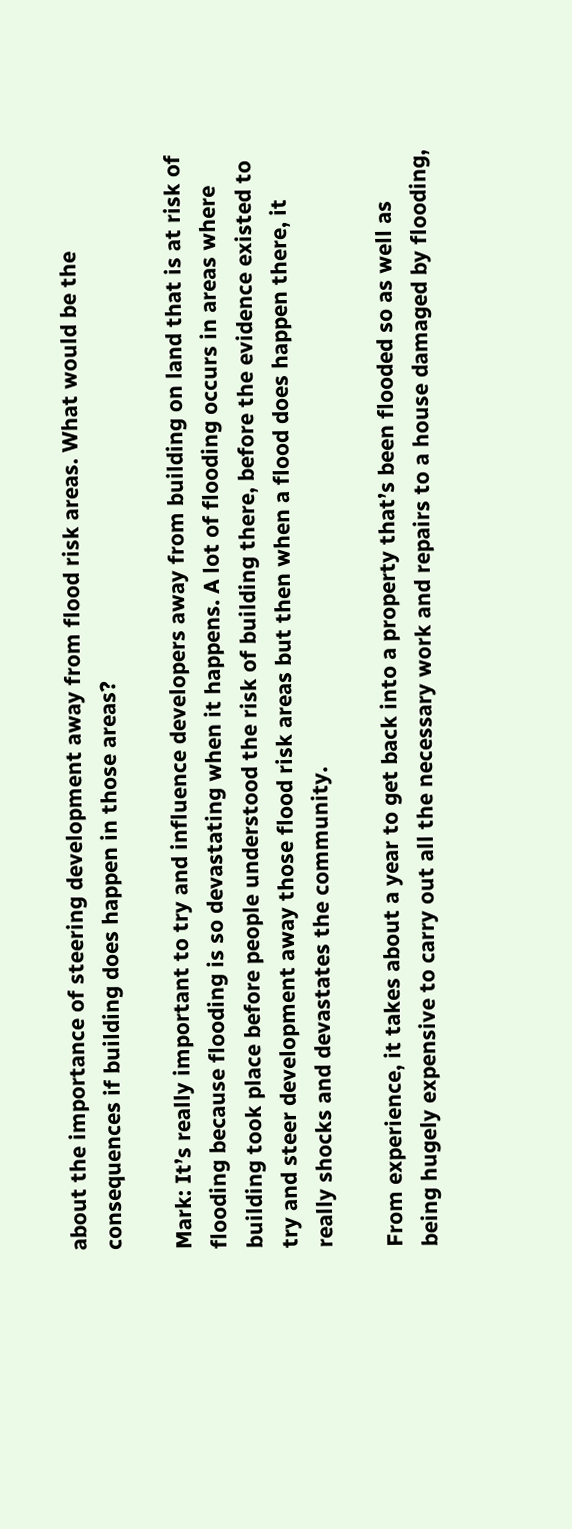about the importance of steering development away from flood risk areas. What would be the consequences if building does happen in those areas?

Mark: It’s really important to try and influence developers away from building on land that is at risk of flooding because flooding is so devastating when it happens. A lot of flooding occurs in areas where building took place before people understood the risk of building there, before the evidence existed to try and steer development away those flood risk areas but then when a flood does happen there, it really shocks and devastates the community.

From experience, it takes about a year to get back into a property that’s been flooded so as well as being hugely expensive to carry out all the necessary work and repairs to a house damaged by flooding,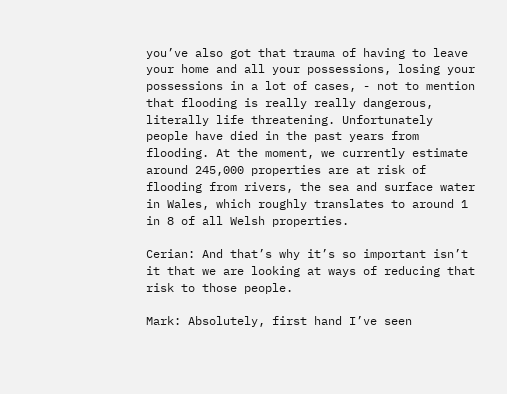you’ve also got that trauma of having to leave your home and all your possessions, losing your possessions in a lot of cases, - not to mention that flooding is really really dangerous, literally life threatening. Unfortunately people have died in the past years from flooding. At the moment, we currently estimate around 245,000 properties are at risk of flooding from rivers, the sea and surface water in Wales, which roughly translates to around 1 in 8 of all Welsh properties.

Cerian: And that’s why it’s so important isn’t it that we are looking at ways of reducing that risk to those people.

Mark: Absolutely, first hand I’ve seen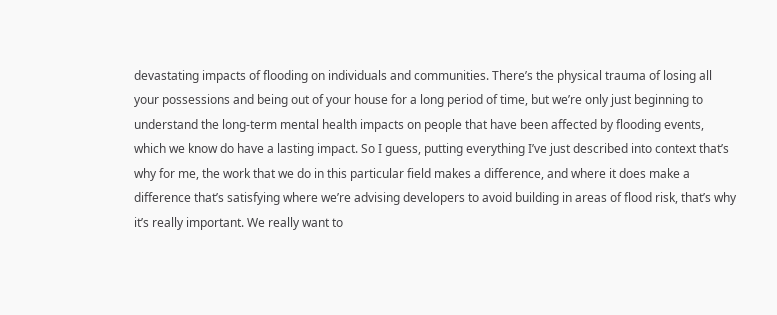devastating impacts of flooding on individuals and communities. There’s the physical trauma of losing all your possessions and being out of your house for a long period of time, but we’re only just beginning to understand the long-term mental health impacts on people that have been affected by flooding events, which we know do have a lasting impact. So I guess, putting everything I’ve just described into context that’s why for me, the work that we do in this particular field makes a difference, and where it does make a difference that’s satisfying where we’re advising developers to avoid building in areas of flood risk, that’s why it’s really important. We really want to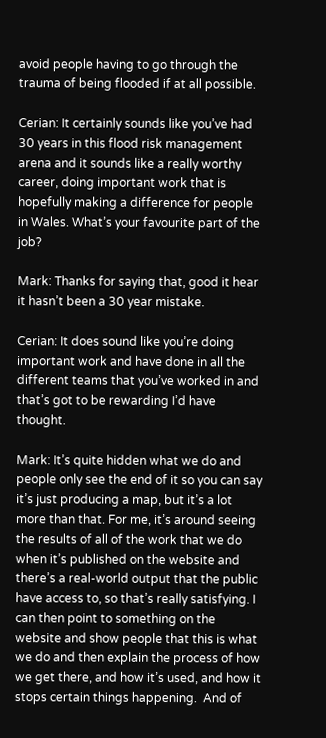avoid people having to go through the trauma of being flooded if at all possible.

Cerian: It certainly sounds like you’ve had 30 years in this flood risk management arena and it sounds like a really worthy career, doing important work that is hopefully making a difference for people in Wales. What’s your favourite part of the job?

Mark: Thanks for saying that, good it hear it hasn’t been a 30 year mistake.

Cerian: It does sound like you’re doing important work and have done in all the different teams that you’ve worked in and that’s got to be rewarding I’d have thought.

Mark: It’s quite hidden what we do and people only see the end of it so you can say it’s just producing a map, but it’s a lot more than that. For me, it’s around seeing the results of all of the work that we do when it’s published on the website and there’s a real-world output that the public have access to, so that’s really satisfying. I can then point to something on the website and show people that this is what we do and then explain the process of how we get there, and how it’s used, and how it stops certain things happening.  And of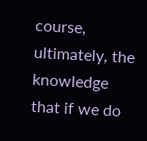course, ultimately, the knowledge that if we do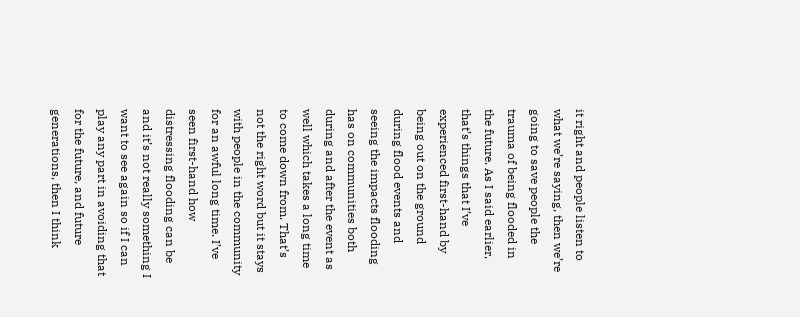it right and people listen to what we’re saying, then we’re going to save people the trauma of being flooded in the future. As I said earlier, that’s things that I’ve experienced first-hand by being out on the ground during flood events and seeing the impacts flooding has on communities both during and after the event as well which takes a long time to come down from. That’s not the right word but it stays with people in the community for an awful long time. I’ve seen first-hand how distressing flooding can be and it’s not really something I want to see again so if I can play any part in avoiding that for the future, and future generations, then I think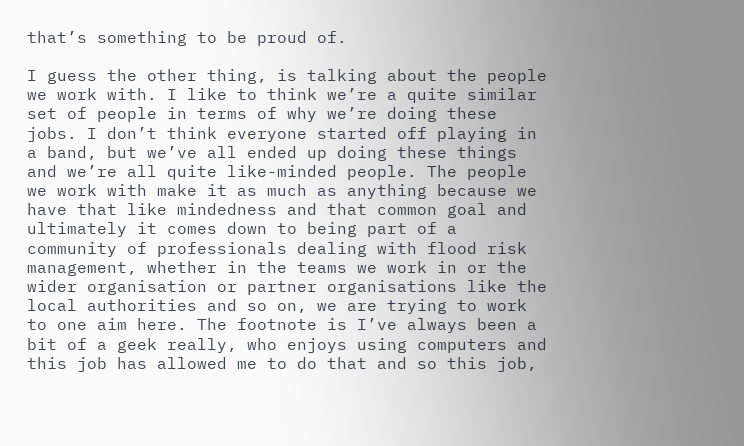that’s something to be proud of.

I guess the other thing, is talking about the people we work with. I like to think we’re a quite similar set of people in terms of why we’re doing these jobs. I don’t think everyone started off playing in a band, but we’ve all ended up doing these things and we’re all quite like-minded people. The people we work with make it as much as anything because we have that like mindedness and that common goal and ultimately it comes down to being part of a community of professionals dealing with flood risk management, whether in the teams we work in or the wider organisation or partner organisations like the local authorities and so on, we are trying to work to one aim here. The footnote is I’ve always been a bit of a geek really, who enjoys using computers and this job has allowed me to do that and so this job,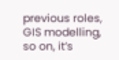previous roles, GIS modelling, so on, it’s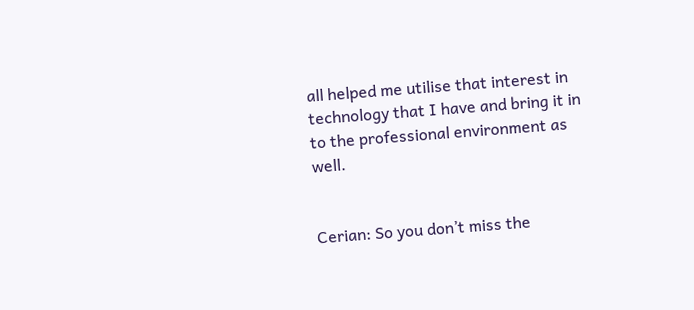all helped me utilise that interest in technology that I have and bring it in to the professional environment as well.


Cerian: So you don’t miss the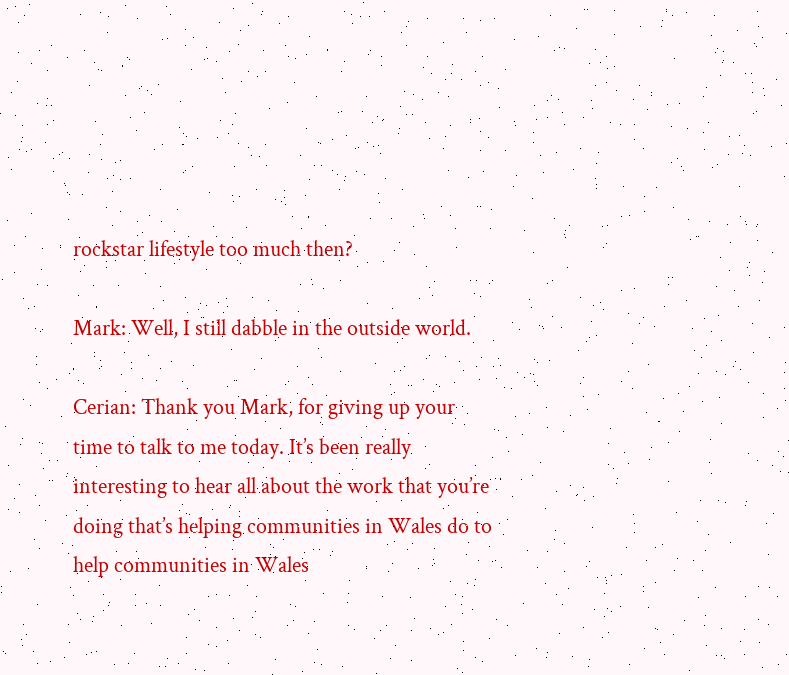rockstar lifestyle too much then?

Mark: Well, I still dabble in the outside world.

Cerian: Thank you Mark, for giving up your time to talk to me today. It’s been really interesting to hear all about the work that you’re doing that’s helping communities in Wales do to help communities in Wales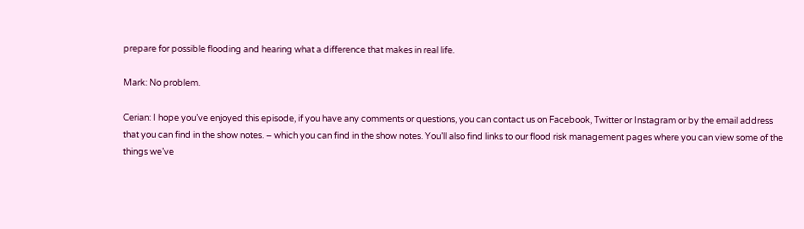prepare for possible flooding and hearing what a difference that makes in real life.

Mark: No problem.

Cerian: I hope you’ve enjoyed this episode, if you have any comments or questions, you can contact us on Facebook, Twitter or Instagram or by the email address that you can find in the show notes. – which you can find in the show notes. You’ll also find links to our flood risk management pages where you can view some of the things we’ve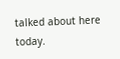talked about here today.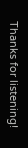Thanks for listening!